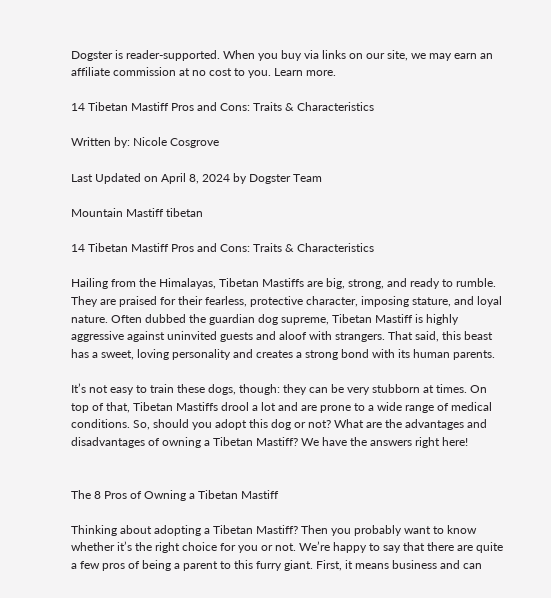Dogster is reader-supported. When you buy via links on our site, we may earn an affiliate commission at no cost to you. Learn more.

14 Tibetan Mastiff Pros and Cons: Traits & Characteristics

Written by: Nicole Cosgrove

Last Updated on April 8, 2024 by Dogster Team

Mountain Mastiff tibetan

14 Tibetan Mastiff Pros and Cons: Traits & Characteristics

Hailing from the Himalayas, Tibetan Mastiffs are big, strong, and ready to rumble. They are praised for their fearless, protective character, imposing stature, and loyal nature. Often dubbed the guardian dog supreme, Tibetan Mastiff is highly aggressive against uninvited guests and aloof with strangers. That said, this beast has a sweet, loving personality and creates a strong bond with its human parents.

It’s not easy to train these dogs, though: they can be very stubborn at times. On top of that, Tibetan Mastiffs drool a lot and are prone to a wide range of medical conditions. So, should you adopt this dog or not? What are the advantages and disadvantages of owning a Tibetan Mastiff? We have the answers right here!


The 8 Pros of Owning a Tibetan Mastiff

Thinking about adopting a Tibetan Mastiff? Then you probably want to know whether it’s the right choice for you or not. We’re happy to say that there are quite a few pros of being a parent to this furry giant. First, it means business and can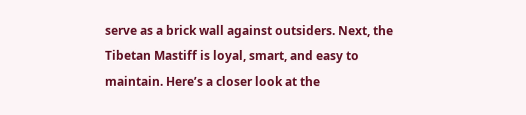serve as a brick wall against outsiders. Next, the Tibetan Mastiff is loyal, smart, and easy to maintain. Here’s a closer look at the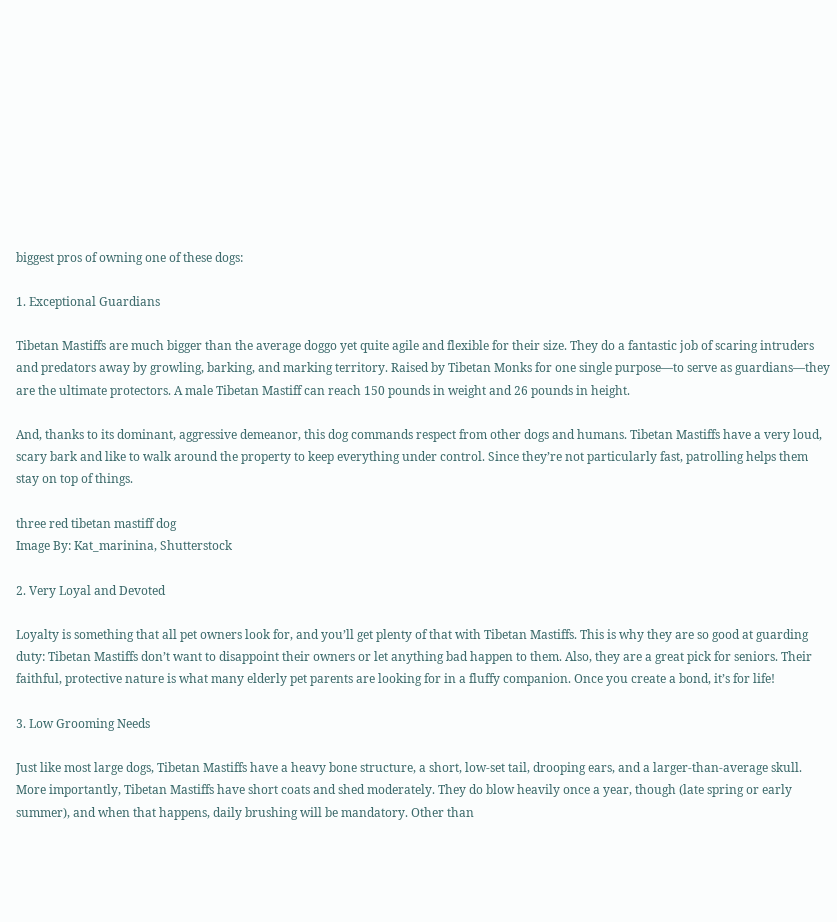biggest pros of owning one of these dogs:

1. Exceptional Guardians

Tibetan Mastiffs are much bigger than the average doggo yet quite agile and flexible for their size. They do a fantastic job of scaring intruders and predators away by growling, barking, and marking territory. Raised by Tibetan Monks for one single purpose—to serve as guardians—they are the ultimate protectors. A male Tibetan Mastiff can reach 150 pounds in weight and 26 pounds in height.

And, thanks to its dominant, aggressive demeanor, this dog commands respect from other dogs and humans. Tibetan Mastiffs have a very loud, scary bark and like to walk around the property to keep everything under control. Since they’re not particularly fast, patrolling helps them stay on top of things.

three red tibetan mastiff dog
Image By: Kat_marinina, Shutterstock

2. Very Loyal and Devoted

Loyalty is something that all pet owners look for, and you’ll get plenty of that with Tibetan Mastiffs. This is why they are so good at guarding duty: Tibetan Mastiffs don’t want to disappoint their owners or let anything bad happen to them. Also, they are a great pick for seniors. Their faithful, protective nature is what many elderly pet parents are looking for in a fluffy companion. Once you create a bond, it’s for life!

3. Low Grooming Needs

Just like most large dogs, Tibetan Mastiffs have a heavy bone structure, a short, low-set tail, drooping ears, and a larger-than-average skull. More importantly, Tibetan Mastiffs have short coats and shed moderately. They do blow heavily once a year, though (late spring or early summer), and when that happens, daily brushing will be mandatory. Other than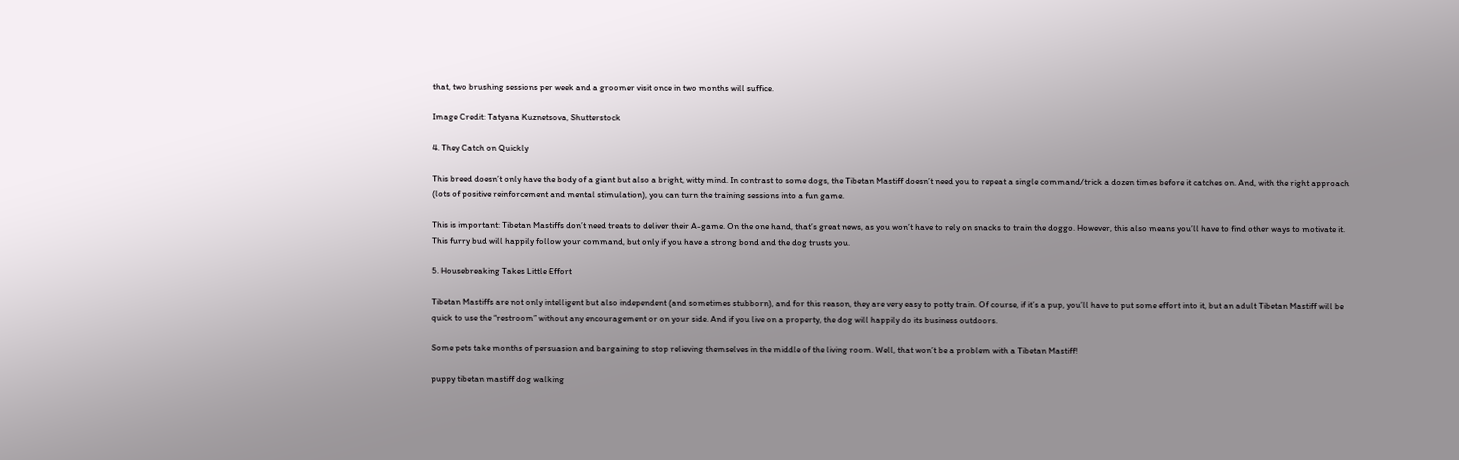that, two brushing sessions per week and a groomer visit once in two months will suffice.

Image Credit: Tatyana Kuznetsova, Shutterstock

4. They Catch on Quickly

This breed doesn’t only have the body of a giant but also a bright, witty mind. In contrast to some dogs, the Tibetan Mastiff doesn’t need you to repeat a single command/trick a dozen times before it catches on. And, with the right approach (lots of positive reinforcement and mental stimulation), you can turn the training sessions into a fun game.

This is important: Tibetan Mastiffs don’t need treats to deliver their A-game. On the one hand, that’s great news, as you won’t have to rely on snacks to train the doggo. However, this also means you’ll have to find other ways to motivate it. This furry bud will happily follow your command, but only if you have a strong bond and the dog trusts you.

5. Housebreaking Takes Little Effort

Tibetan Mastiffs are not only intelligent but also independent (and sometimes stubborn), and for this reason, they are very easy to potty train. Of course, if it’s a pup, you’ll have to put some effort into it, but an adult Tibetan Mastiff will be quick to use the “restroom” without any encouragement or on your side. And if you live on a property, the dog will happily do its business outdoors.

Some pets take months of persuasion and bargaining to stop relieving themselves in the middle of the living room. Well, that won’t be a problem with a Tibetan Mastiff!

puppy tibetan mastiff dog walking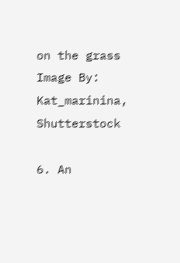on the grass
Image By: Kat_marinina, Shutterstock

6. An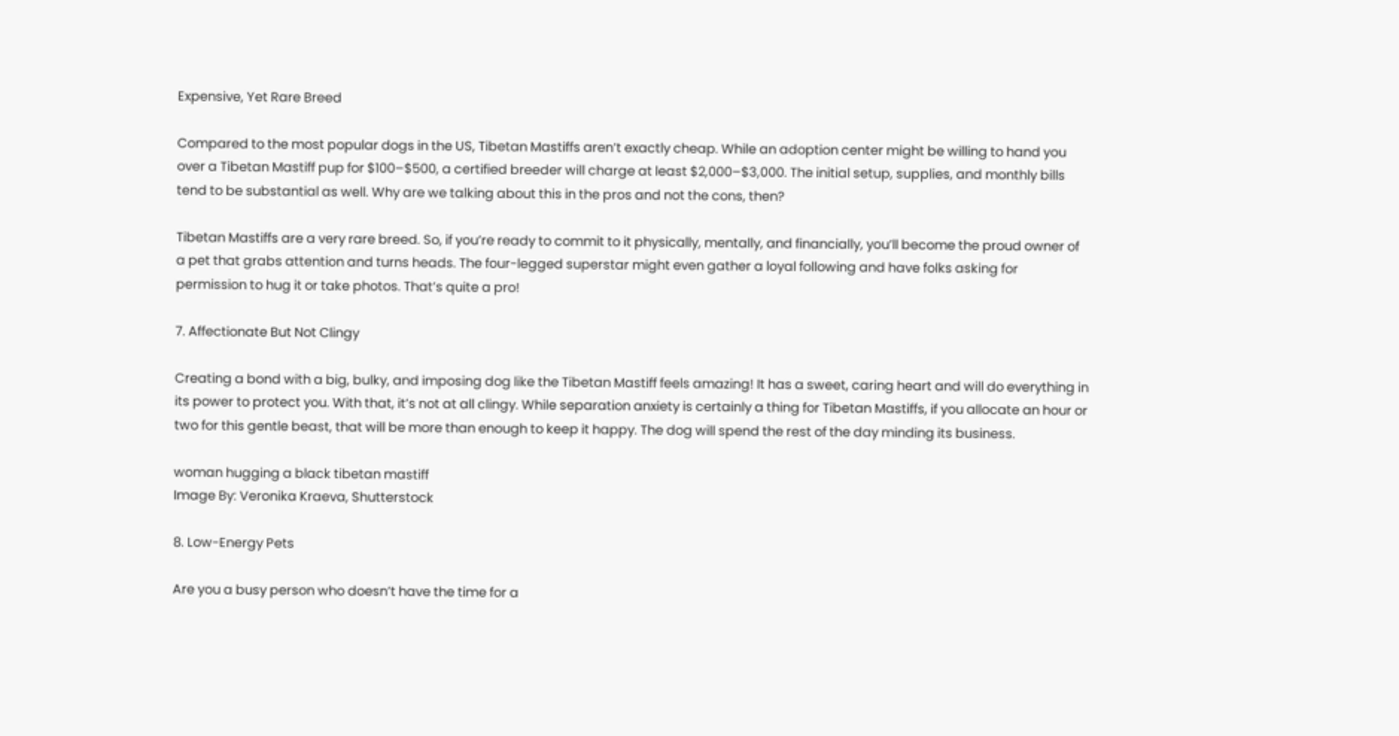Expensive, Yet Rare Breed

Compared to the most popular dogs in the US, Tibetan Mastiffs aren’t exactly cheap. While an adoption center might be willing to hand you over a Tibetan Mastiff pup for $100–$500, a certified breeder will charge at least $2,000–$3,000. The initial setup, supplies, and monthly bills tend to be substantial as well. Why are we talking about this in the pros and not the cons, then?

Tibetan Mastiffs are a very rare breed. So, if you’re ready to commit to it physically, mentally, and financially, you’ll become the proud owner of a pet that grabs attention and turns heads. The four-legged superstar might even gather a loyal following and have folks asking for permission to hug it or take photos. That’s quite a pro!

7. Affectionate But Not Clingy

Creating a bond with a big, bulky, and imposing dog like the Tibetan Mastiff feels amazing! It has a sweet, caring heart and will do everything in its power to protect you. With that, it’s not at all clingy. While separation anxiety is certainly a thing for Tibetan Mastiffs, if you allocate an hour or two for this gentle beast, that will be more than enough to keep it happy. The dog will spend the rest of the day minding its business.

woman hugging a black tibetan mastiff
Image By: Veronika Kraeva, Shutterstock

8. Low-Energy Pets

Are you a busy person who doesn’t have the time for a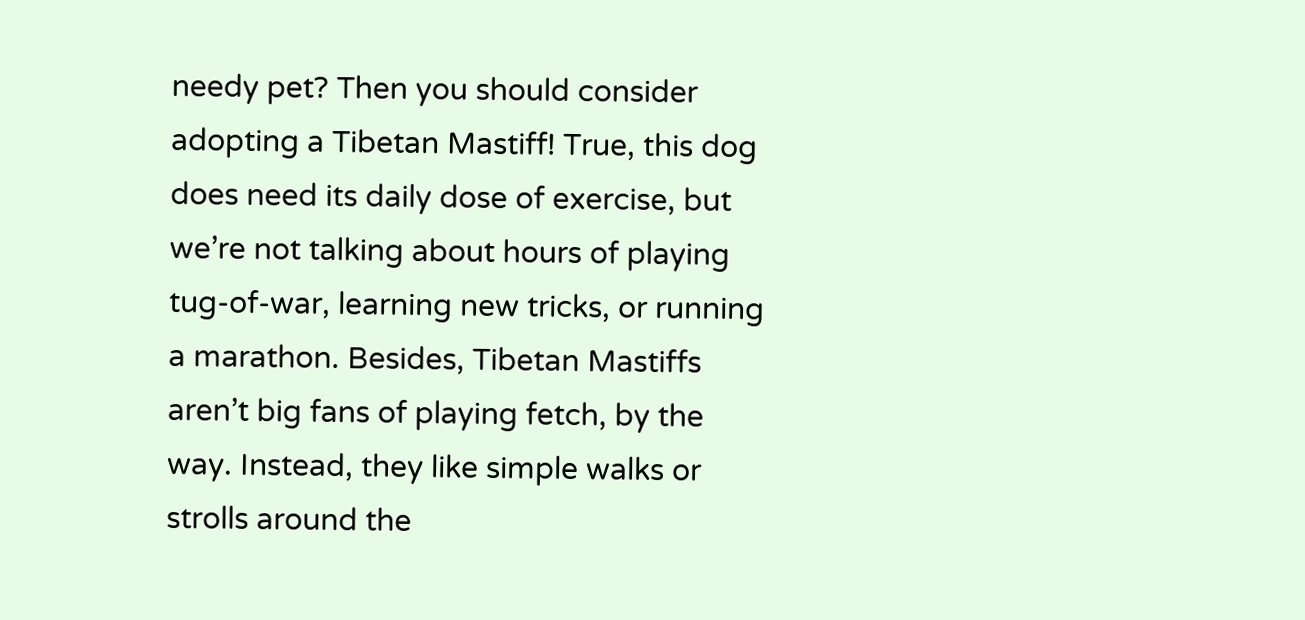needy pet? Then you should consider adopting a Tibetan Mastiff! True, this dog does need its daily dose of exercise, but we’re not talking about hours of playing tug-of-war, learning new tricks, or running a marathon. Besides, Tibetan Mastiffs aren’t big fans of playing fetch, by the way. Instead, they like simple walks or strolls around the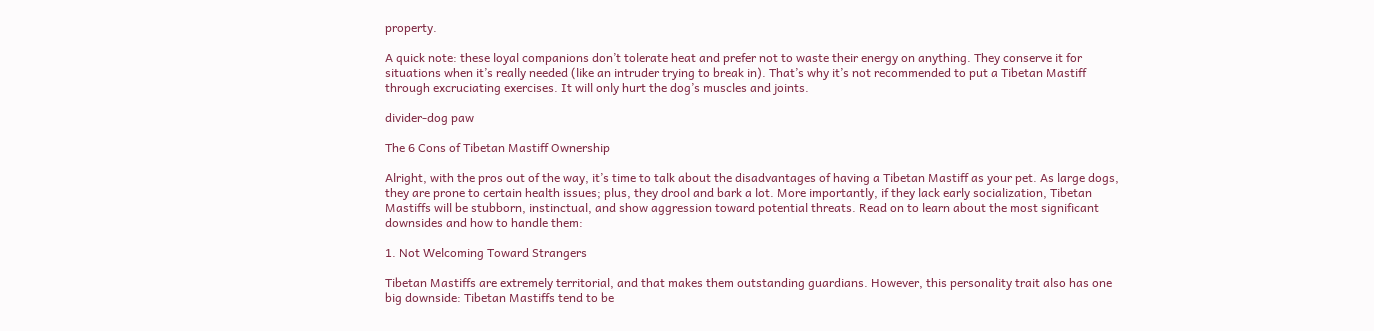property.

A quick note: these loyal companions don’t tolerate heat and prefer not to waste their energy on anything. They conserve it for situations when it’s really needed (like an intruder trying to break in). That’s why it’s not recommended to put a Tibetan Mastiff through excruciating exercises. It will only hurt the dog’s muscles and joints.

divider-dog paw

The 6 Cons of Tibetan Mastiff Ownership

Alright, with the pros out of the way, it’s time to talk about the disadvantages of having a Tibetan Mastiff as your pet. As large dogs, they are prone to certain health issues; plus, they drool and bark a lot. More importantly, if they lack early socialization, Tibetan Mastiffs will be stubborn, instinctual, and show aggression toward potential threats. Read on to learn about the most significant downsides and how to handle them:

1. Not Welcoming Toward Strangers

Tibetan Mastiffs are extremely territorial, and that makes them outstanding guardians. However, this personality trait also has one big downside: Tibetan Mastiffs tend to be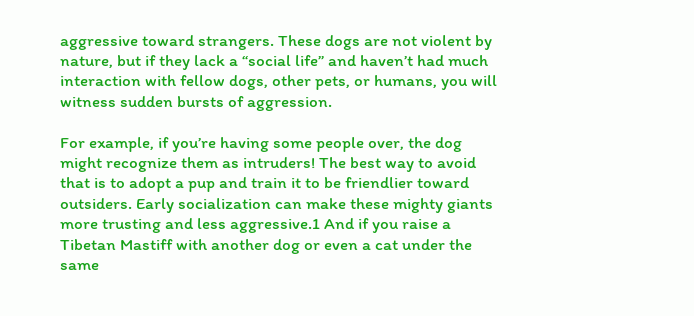aggressive toward strangers. These dogs are not violent by nature, but if they lack a “social life” and haven’t had much interaction with fellow dogs, other pets, or humans, you will witness sudden bursts of aggression.

For example, if you’re having some people over, the dog might recognize them as intruders! The best way to avoid that is to adopt a pup and train it to be friendlier toward outsiders. Early socialization can make these mighty giants more trusting and less aggressive.1 And if you raise a Tibetan Mastiff with another dog or even a cat under the same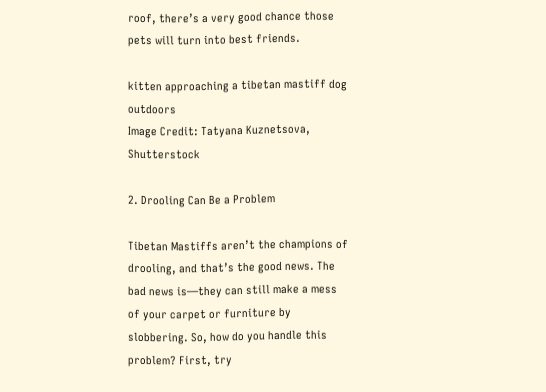roof, there’s a very good chance those pets will turn into best friends.

kitten approaching a tibetan mastiff dog outdoors
Image Credit: Tatyana Kuznetsova, Shutterstock

2. Drooling Can Be a Problem

Tibetan Mastiffs aren’t the champions of drooling, and that’s the good news. The bad news is—they can still make a mess of your carpet or furniture by slobbering. So, how do you handle this problem? First, try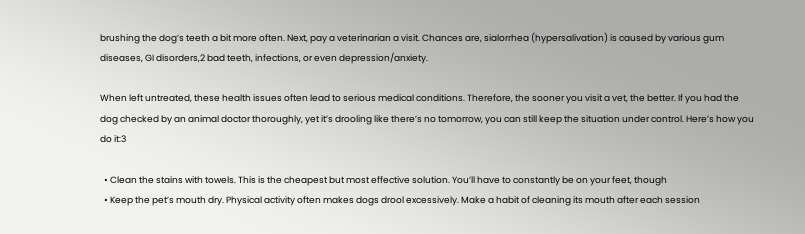brushing the dog’s teeth a bit more often. Next, pay a veterinarian a visit. Chances are, sialorrhea (hypersalivation) is caused by various gum diseases, GI disorders,2 bad teeth, infections, or even depression/anxiety.

When left untreated, these health issues often lead to serious medical conditions. Therefore, the sooner you visit a vet, the better. If you had the dog checked by an animal doctor thoroughly, yet it’s drooling like there’s no tomorrow, you can still keep the situation under control. Here’s how you do it:3

  • Clean the stains with towels. This is the cheapest but most effective solution. You’ll have to constantly be on your feet, though
  • Keep the pet’s mouth dry. Physical activity often makes dogs drool excessively. Make a habit of cleaning its mouth after each session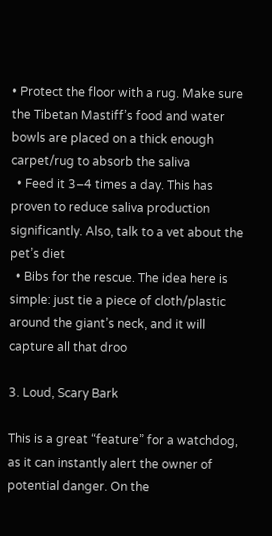• Protect the floor with a rug. Make sure the Tibetan Mastiff’s food and water bowls are placed on a thick enough carpet/rug to absorb the saliva
  • Feed it 3–4 times a day. This has proven to reduce saliva production significantly. Also, talk to a vet about the pet’s diet
  • Bibs for the rescue. The idea here is simple: just tie a piece of cloth/plastic around the giant’s neck, and it will capture all that droo

3. Loud, Scary Bark

This is a great “feature” for a watchdog, as it can instantly alert the owner of potential danger. On the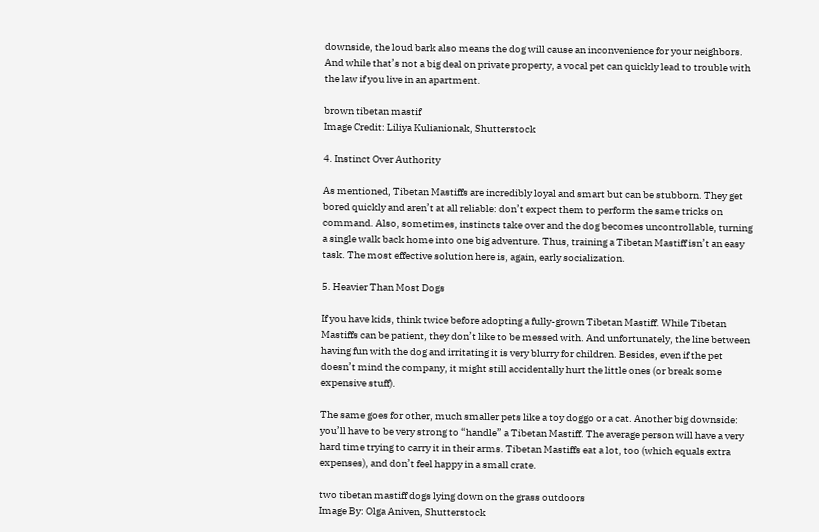downside, the loud bark also means the dog will cause an inconvenience for your neighbors. And while that’s not a big deal on private property, a vocal pet can quickly lead to trouble with the law if you live in an apartment.

brown tibetan mastif
Image Credit: Liliya Kulianionak, Shutterstock

4. Instinct Over Authority

As mentioned, Tibetan Mastiffs are incredibly loyal and smart but can be stubborn. They get bored quickly and aren’t at all reliable: don’t expect them to perform the same tricks on command. Also, sometimes, instincts take over and the dog becomes uncontrollable, turning a single walk back home into one big adventure. Thus, training a Tibetan Mastiff isn’t an easy task. The most effective solution here is, again, early socialization.

5. Heavier Than Most Dogs

If you have kids, think twice before adopting a fully-grown Tibetan Mastiff. While Tibetan Mastiffs can be patient, they don’t like to be messed with. And unfortunately, the line between having fun with the dog and irritating it is very blurry for children. Besides, even if the pet doesn’t mind the company, it might still accidentally hurt the little ones (or break some expensive stuff).

The same goes for other, much smaller pets like a toy doggo or a cat. Another big downside: you’ll have to be very strong to “handle” a Tibetan Mastiff. The average person will have a very hard time trying to carry it in their arms. Tibetan Mastiffs eat a lot, too (which equals extra expenses), and don’t feel happy in a small crate.

two tibetan mastiff dogs lying down on the grass outdoors
Image By: Olga Aniven, Shutterstock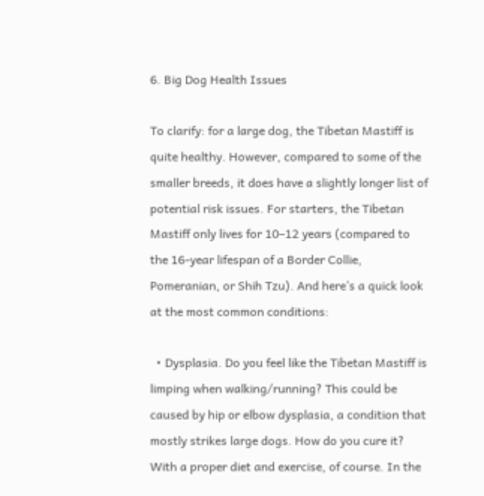6. Big Dog Health Issues

To clarify: for a large dog, the Tibetan Mastiff is quite healthy. However, compared to some of the smaller breeds, it does have a slightly longer list of potential risk issues. For starters, the Tibetan Mastiff only lives for 10–12 years (compared to the 16-year lifespan of a Border Collie, Pomeranian, or Shih Tzu). And here’s a quick look at the most common conditions:

  • Dysplasia. Do you feel like the Tibetan Mastiff is limping when walking/running? This could be caused by hip or elbow dysplasia, a condition that mostly strikes large dogs. How do you cure it? With a proper diet and exercise, of course. In the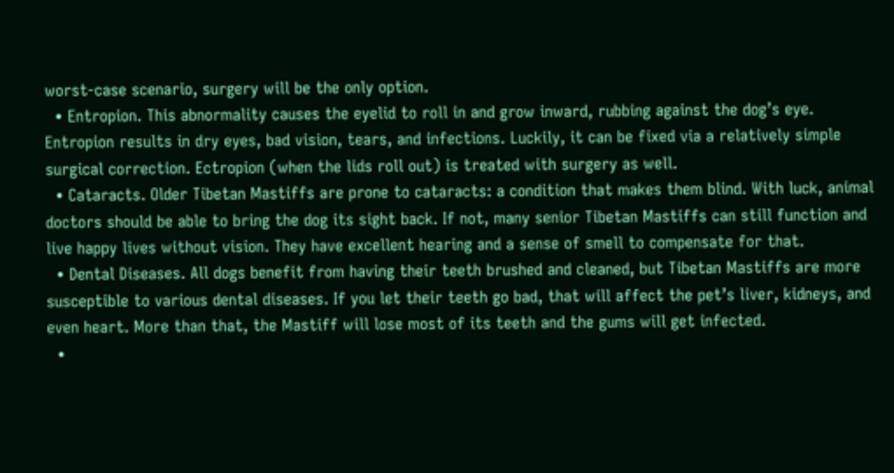worst-case scenario, surgery will be the only option.
  • Entropion. This abnormality causes the eyelid to roll in and grow inward, rubbing against the dog’s eye. Entropion results in dry eyes, bad vision, tears, and infections. Luckily, it can be fixed via a relatively simple surgical correction. Ectropion (when the lids roll out) is treated with surgery as well.
  • Cataracts. Older Tibetan Mastiffs are prone to cataracts: a condition that makes them blind. With luck, animal doctors should be able to bring the dog its sight back. If not, many senior Tibetan Mastiffs can still function and live happy lives without vision. They have excellent hearing and a sense of smell to compensate for that.
  • Dental Diseases. All dogs benefit from having their teeth brushed and cleaned, but Tibetan Mastiffs are more susceptible to various dental diseases. If you let their teeth go bad, that will affect the pet’s liver, kidneys, and even heart. More than that, the Mastiff will lose most of its teeth and the gums will get infected.
  •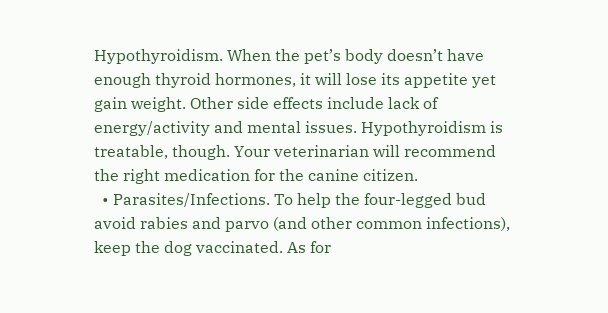Hypothyroidism. When the pet’s body doesn’t have enough thyroid hormones, it will lose its appetite yet gain weight. Other side effects include lack of energy/activity and mental issues. Hypothyroidism is treatable, though. Your veterinarian will recommend the right medication for the canine citizen.
  • Parasites/Infections. To help the four-legged bud avoid rabies and parvo (and other common infections), keep the dog vaccinated. As for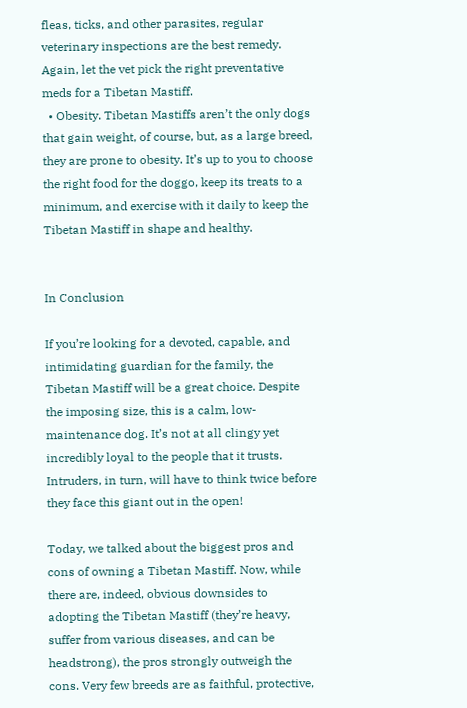fleas, ticks, and other parasites, regular veterinary inspections are the best remedy. Again, let the vet pick the right preventative meds for a Tibetan Mastiff.
  • Obesity. Tibetan Mastiffs aren’t the only dogs that gain weight, of course, but, as a large breed, they are prone to obesity. It’s up to you to choose the right food for the doggo, keep its treats to a minimum, and exercise with it daily to keep the Tibetan Mastiff in shape and healthy.


In Conclusion

If you’re looking for a devoted, capable, and intimidating guardian for the family, the Tibetan Mastiff will be a great choice. Despite the imposing size, this is a calm, low-maintenance dog. It’s not at all clingy yet incredibly loyal to the people that it trusts. Intruders, in turn, will have to think twice before they face this giant out in the open!

Today, we talked about the biggest pros and cons of owning a Tibetan Mastiff. Now, while there are, indeed, obvious downsides to adopting the Tibetan Mastiff (they’re heavy, suffer from various diseases, and can be headstrong), the pros strongly outweigh the cons. Very few breeds are as faithful, protective,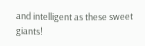and intelligent as these sweet giants!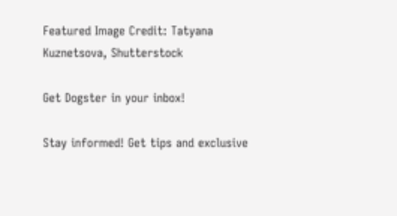Featured Image Credit: Tatyana Kuznetsova, Shutterstock

Get Dogster in your inbox!

Stay informed! Get tips and exclusive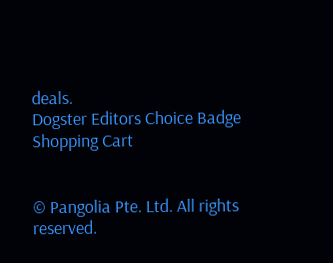deals.
Dogster Editors Choice Badge
Shopping Cart


© Pangolia Pte. Ltd. All rights reserved.